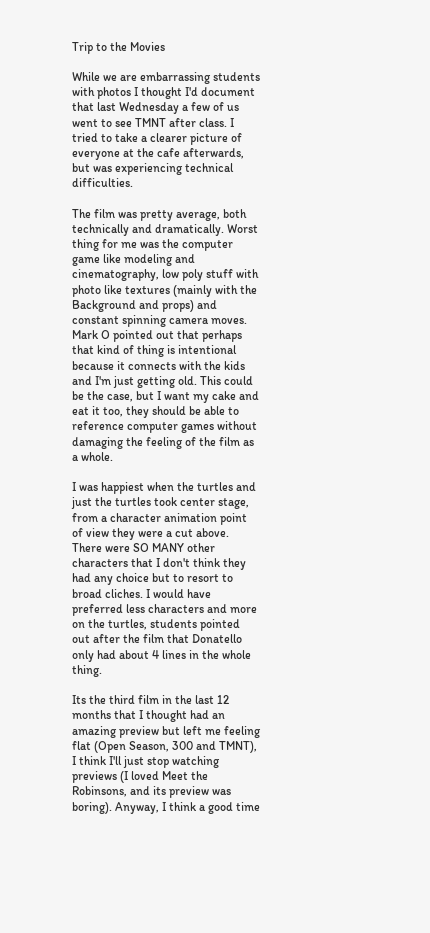Trip to the Movies

While we are embarrassing students with photos I thought I'd document that last Wednesday a few of us went to see TMNT after class. I tried to take a clearer picture of everyone at the cafe afterwards, but was experiencing technical difficulties.

The film was pretty average, both technically and dramatically. Worst thing for me was the computer game like modeling and cinematography, low poly stuff with photo like textures (mainly with the Background and props) and constant spinning camera moves. Mark O pointed out that perhaps that kind of thing is intentional because it connects with the kids and I'm just getting old. This could be the case, but I want my cake and eat it too, they should be able to reference computer games without damaging the feeling of the film as a whole.

I was happiest when the turtles and just the turtles took center stage, from a character animation point of view they were a cut above. There were SO MANY other characters that I don't think they had any choice but to resort to broad cliches. I would have preferred less characters and more on the turtles, students pointed out after the film that Donatello only had about 4 lines in the whole thing.

Its the third film in the last 12 months that I thought had an amazing preview but left me feeling flat (Open Season, 300 and TMNT), I think I'll just stop watching previews (I loved Meet the Robinsons, and its preview was boring). Anyway, I think a good time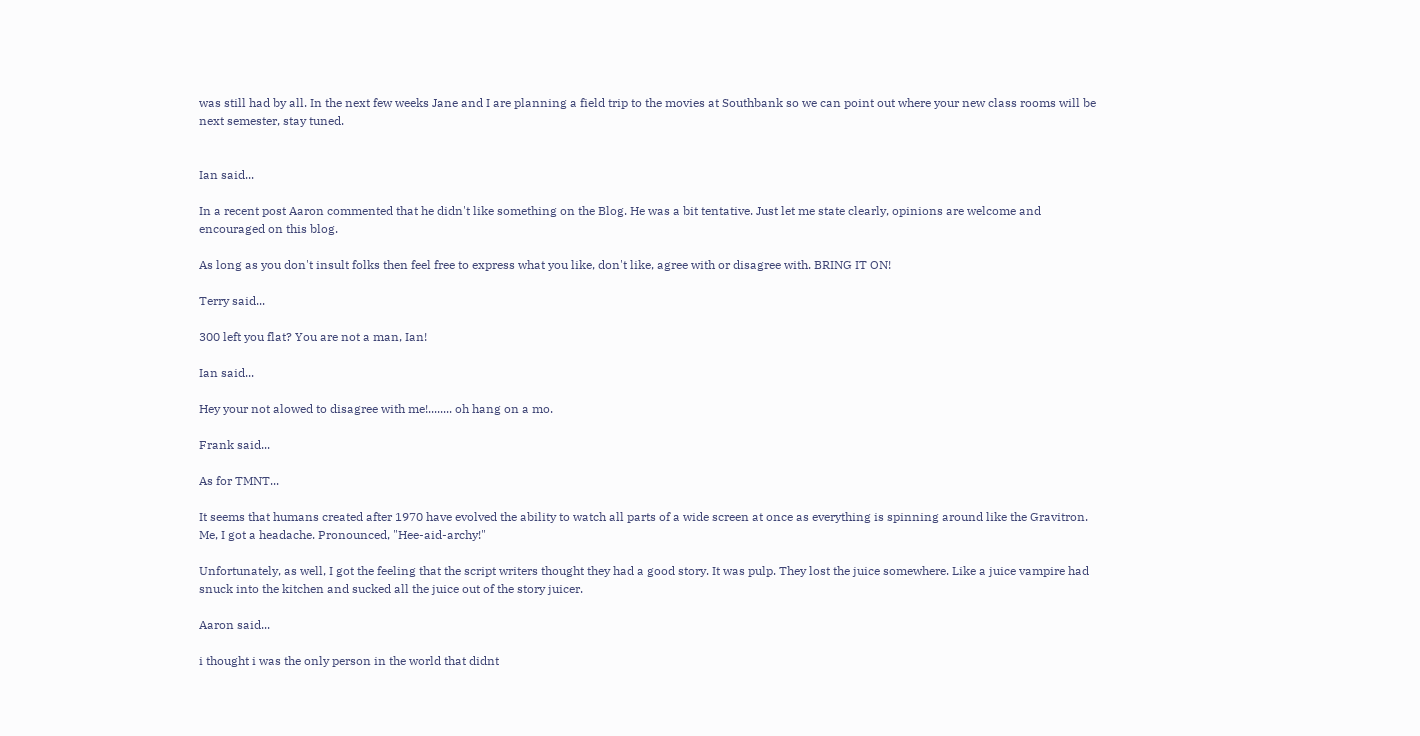was still had by all. In the next few weeks Jane and I are planning a field trip to the movies at Southbank so we can point out where your new class rooms will be next semester, stay tuned.


Ian said...

In a recent post Aaron commented that he didn't like something on the Blog. He was a bit tentative. Just let me state clearly, opinions are welcome and encouraged on this blog.

As long as you don't insult folks then feel free to express what you like, don't like, agree with or disagree with. BRING IT ON!

Terry said...

300 left you flat? You are not a man, Ian!

Ian said...

Hey your not alowed to disagree with me!........ oh hang on a mo.

Frank said...

As for TMNT...

It seems that humans created after 1970 have evolved the ability to watch all parts of a wide screen at once as everything is spinning around like the Gravitron. Me, I got a headache. Pronounced, "Hee-aid-archy!"

Unfortunately, as well, I got the feeling that the script writers thought they had a good story. It was pulp. They lost the juice somewhere. Like a juice vampire had snuck into the kitchen and sucked all the juice out of the story juicer.

Aaron said...

i thought i was the only person in the world that didnt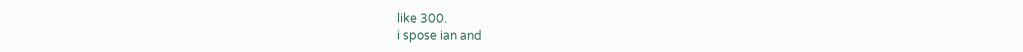like 300.
i spose ian and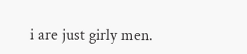i are just girly men.